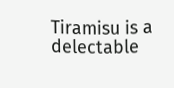Tiramisu is a delectable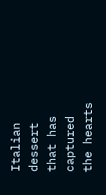Italian dessert that has captured the hearts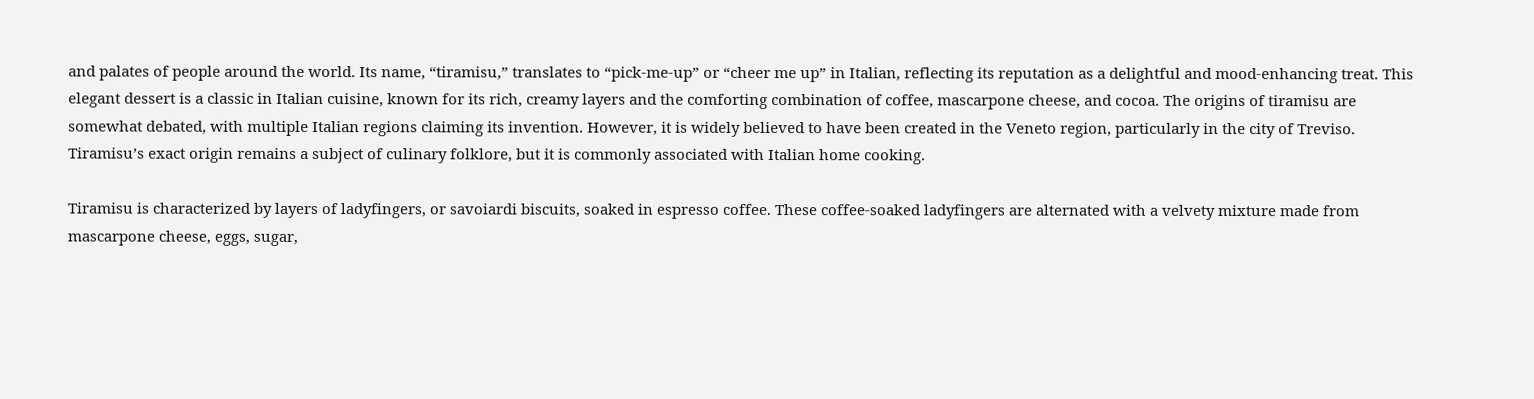and palates of people around the world. Its name, “tiramisu,” translates to “pick-me-up” or “cheer me up” in Italian, reflecting its reputation as a delightful and mood-enhancing treat. This elegant dessert is a classic in Italian cuisine, known for its rich, creamy layers and the comforting combination of coffee, mascarpone cheese, and cocoa. The origins of tiramisu are somewhat debated, with multiple Italian regions claiming its invention. However, it is widely believed to have been created in the Veneto region, particularly in the city of Treviso. Tiramisu’s exact origin remains a subject of culinary folklore, but it is commonly associated with Italian home cooking.

Tiramisu is characterized by layers of ladyfingers, or savoiardi biscuits, soaked in espresso coffee. These coffee-soaked ladyfingers are alternated with a velvety mixture made from mascarpone cheese, eggs, sugar,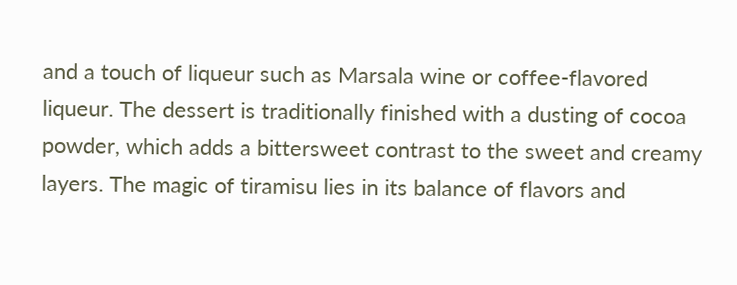and a touch of liqueur such as Marsala wine or coffee-flavored liqueur. The dessert is traditionally finished with a dusting of cocoa powder, which adds a bittersweet contrast to the sweet and creamy layers. The magic of tiramisu lies in its balance of flavors and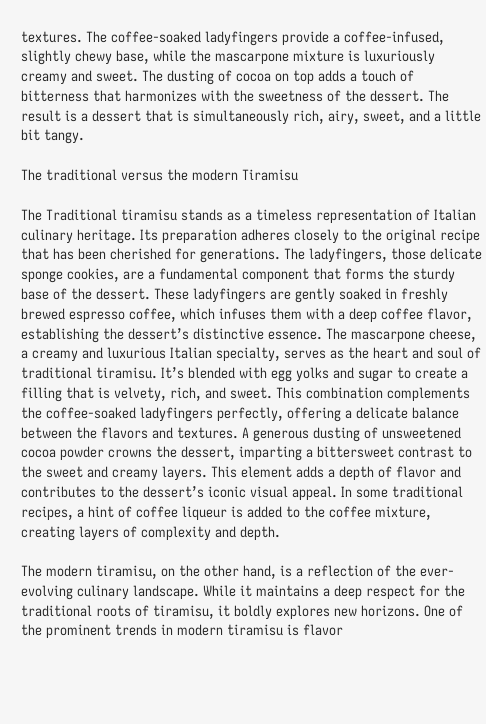textures. The coffee-soaked ladyfingers provide a coffee-infused, slightly chewy base, while the mascarpone mixture is luxuriously creamy and sweet. The dusting of cocoa on top adds a touch of bitterness that harmonizes with the sweetness of the dessert. The result is a dessert that is simultaneously rich, airy, sweet, and a little bit tangy.

The traditional versus the modern Tiramisu

The Traditional tiramisu stands as a timeless representation of Italian culinary heritage. Its preparation adheres closely to the original recipe that has been cherished for generations. The ladyfingers, those delicate sponge cookies, are a fundamental component that forms the sturdy base of the dessert. These ladyfingers are gently soaked in freshly brewed espresso coffee, which infuses them with a deep coffee flavor, establishing the dessert’s distinctive essence. The mascarpone cheese, a creamy and luxurious Italian specialty, serves as the heart and soul of traditional tiramisu. It’s blended with egg yolks and sugar to create a filling that is velvety, rich, and sweet. This combination complements the coffee-soaked ladyfingers perfectly, offering a delicate balance between the flavors and textures. A generous dusting of unsweetened cocoa powder crowns the dessert, imparting a bittersweet contrast to the sweet and creamy layers. This element adds a depth of flavor and contributes to the dessert’s iconic visual appeal. In some traditional recipes, a hint of coffee liqueur is added to the coffee mixture, creating layers of complexity and depth.

The modern tiramisu, on the other hand, is a reflection of the ever-evolving culinary landscape. While it maintains a deep respect for the traditional roots of tiramisu, it boldly explores new horizons. One of the prominent trends in modern tiramisu is flavor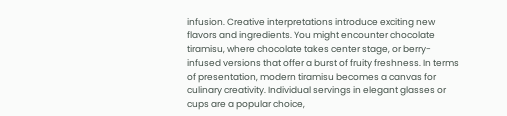infusion. Creative interpretations introduce exciting new flavors and ingredients. You might encounter chocolate tiramisu, where chocolate takes center stage, or berry-infused versions that offer a burst of fruity freshness. In terms of presentation, modern tiramisu becomes a canvas for culinary creativity. Individual servings in elegant glasses or cups are a popular choice,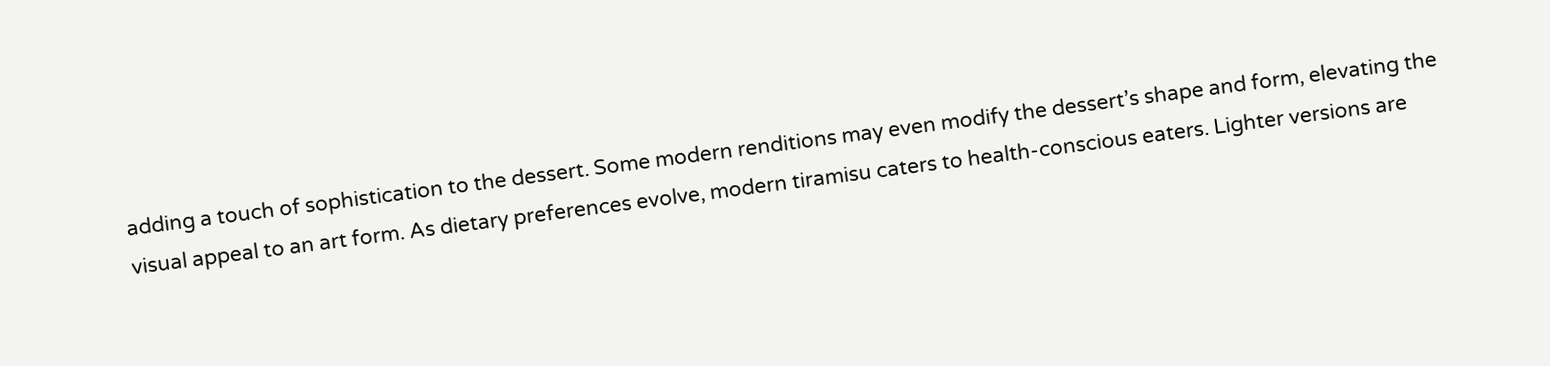adding a touch of sophistication to the dessert. Some modern renditions may even modify the dessert’s shape and form, elevating the visual appeal to an art form. As dietary preferences evolve, modern tiramisu caters to health-conscious eaters. Lighter versions are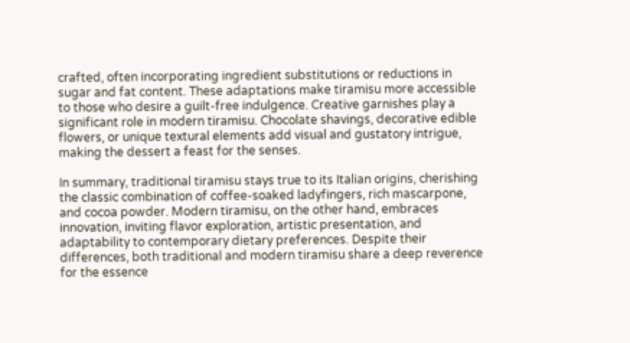crafted, often incorporating ingredient substitutions or reductions in sugar and fat content. These adaptations make tiramisu more accessible to those who desire a guilt-free indulgence. Creative garnishes play a significant role in modern tiramisu. Chocolate shavings, decorative edible flowers, or unique textural elements add visual and gustatory intrigue, making the dessert a feast for the senses.

In summary, traditional tiramisu stays true to its Italian origins, cherishing the classic combination of coffee-soaked ladyfingers, rich mascarpone, and cocoa powder. Modern tiramisu, on the other hand, embraces innovation, inviting flavor exploration, artistic presentation, and adaptability to contemporary dietary preferences. Despite their differences, both traditional and modern tiramisu share a deep reverence for the essence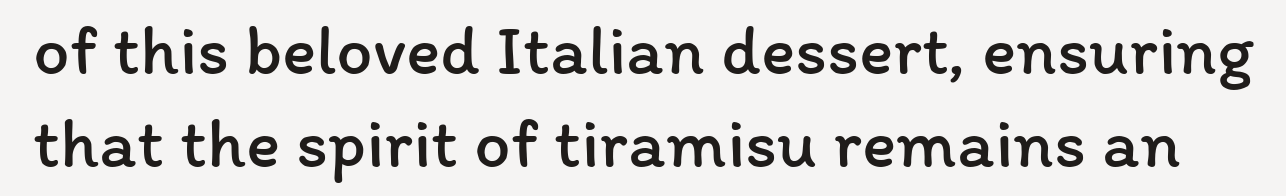of this beloved Italian dessert, ensuring that the spirit of tiramisu remains an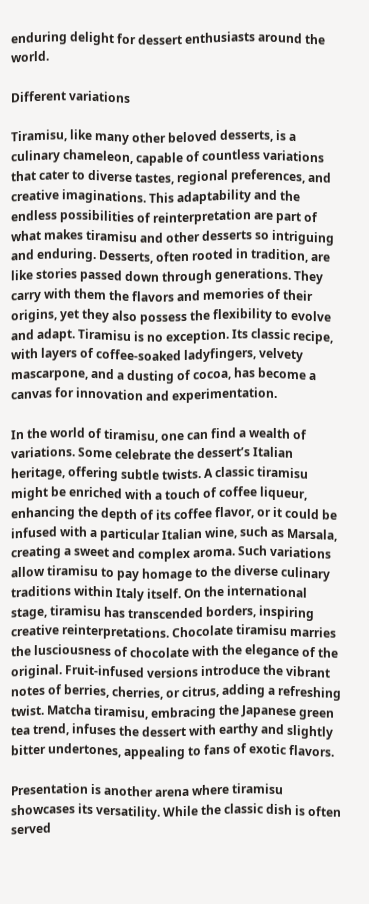enduring delight for dessert enthusiasts around the world.

Different variations

Tiramisu, like many other beloved desserts, is a culinary chameleon, capable of countless variations that cater to diverse tastes, regional preferences, and creative imaginations. This adaptability and the endless possibilities of reinterpretation are part of what makes tiramisu and other desserts so intriguing and enduring. Desserts, often rooted in tradition, are like stories passed down through generations. They carry with them the flavors and memories of their origins, yet they also possess the flexibility to evolve and adapt. Tiramisu is no exception. Its classic recipe, with layers of coffee-soaked ladyfingers, velvety mascarpone, and a dusting of cocoa, has become a canvas for innovation and experimentation.

In the world of tiramisu, one can find a wealth of variations. Some celebrate the dessert’s Italian heritage, offering subtle twists. A classic tiramisu might be enriched with a touch of coffee liqueur, enhancing the depth of its coffee flavor, or it could be infused with a particular Italian wine, such as Marsala, creating a sweet and complex aroma. Such variations allow tiramisu to pay homage to the diverse culinary traditions within Italy itself. On the international stage, tiramisu has transcended borders, inspiring creative reinterpretations. Chocolate tiramisu marries the lusciousness of chocolate with the elegance of the original. Fruit-infused versions introduce the vibrant notes of berries, cherries, or citrus, adding a refreshing twist. Matcha tiramisu, embracing the Japanese green tea trend, infuses the dessert with earthy and slightly bitter undertones, appealing to fans of exotic flavors.

Presentation is another arena where tiramisu showcases its versatility. While the classic dish is often served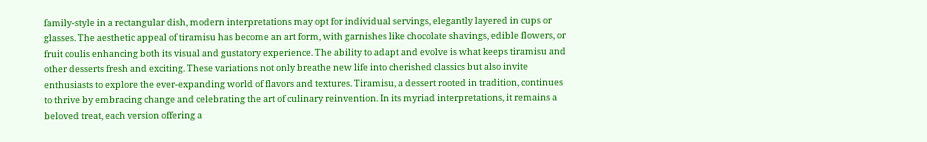family-style in a rectangular dish, modern interpretations may opt for individual servings, elegantly layered in cups or glasses. The aesthetic appeal of tiramisu has become an art form, with garnishes like chocolate shavings, edible flowers, or fruit coulis enhancing both its visual and gustatory experience. The ability to adapt and evolve is what keeps tiramisu and other desserts fresh and exciting. These variations not only breathe new life into cherished classics but also invite enthusiasts to explore the ever-expanding world of flavors and textures. Tiramisu, a dessert rooted in tradition, continues to thrive by embracing change and celebrating the art of culinary reinvention. In its myriad interpretations, it remains a beloved treat, each version offering a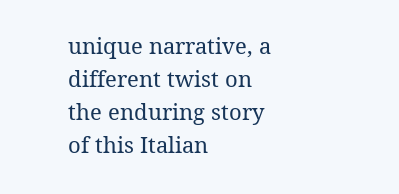unique narrative, a different twist on the enduring story of this Italian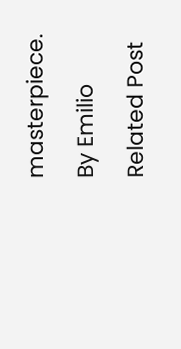masterpiece.

By Emilio

Related Post